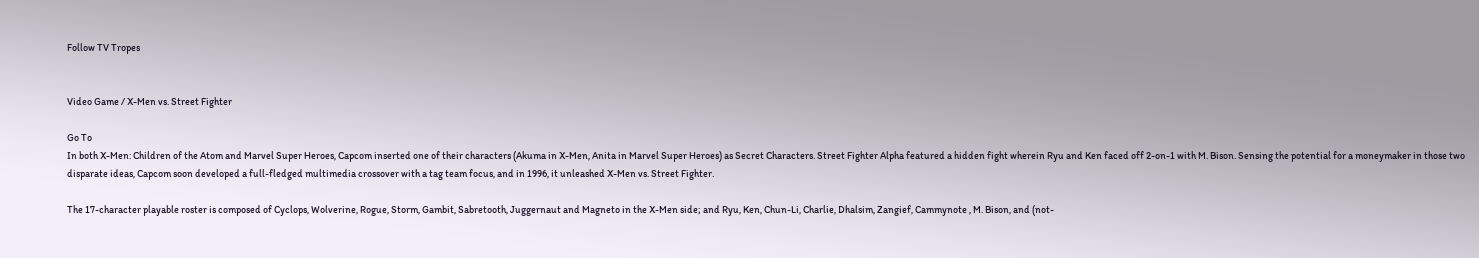Follow TV Tropes


Video Game / X-Men vs. Street Fighter

Go To
In both X-Men: Children of the Atom and Marvel Super Heroes, Capcom inserted one of their characters (Akuma in X-Men, Anita in Marvel Super Heroes) as Secret Characters. Street Fighter Alpha featured a hidden fight wherein Ryu and Ken faced off 2-on-1 with M. Bison. Sensing the potential for a moneymaker in those two disparate ideas, Capcom soon developed a full-fledged multimedia crossover with a tag team focus, and in 1996, it unleashed X-Men vs. Street Fighter.

The 17-character playable roster is composed of Cyclops, Wolverine, Rogue, Storm, Gambit, Sabretooth, Juggernaut and Magneto in the X-Men side; and Ryu, Ken, Chun-Li, Charlie, Dhalsim, Zangief, Cammynote , M. Bison, and (not-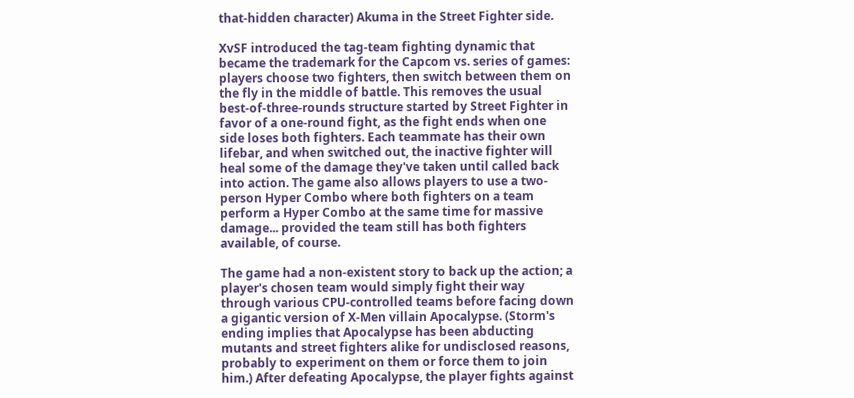that-hidden character) Akuma in the Street Fighter side.

XvSF introduced the tag-team fighting dynamic that became the trademark for the Capcom vs. series of games: players choose two fighters, then switch between them on the fly in the middle of battle. This removes the usual best-of-three-rounds structure started by Street Fighter in favor of a one-round fight, as the fight ends when one side loses both fighters. Each teammate has their own lifebar, and when switched out, the inactive fighter will heal some of the damage they've taken until called back into action. The game also allows players to use a two-person Hyper Combo where both fighters on a team perform a Hyper Combo at the same time for massive damage... provided the team still has both fighters available, of course.

The game had a non-existent story to back up the action; a player's chosen team would simply fight their way through various CPU-controlled teams before facing down a gigantic version of X-Men villain Apocalypse. (Storm's ending implies that Apocalypse has been abducting mutants and street fighters alike for undisclosed reasons, probably to experiment on them or force them to join him.) After defeating Apocalypse, the player fights against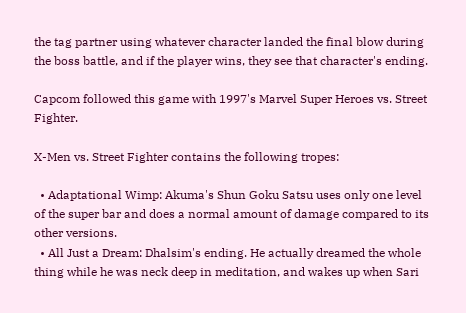the tag partner using whatever character landed the final blow during the boss battle, and if the player wins, they see that character's ending.

Capcom followed this game with 1997's Marvel Super Heroes vs. Street Fighter.

X-Men vs. Street Fighter contains the following tropes:

  • Adaptational Wimp: Akuma's Shun Goku Satsu uses only one level of the super bar and does a normal amount of damage compared to its other versions.
  • All Just a Dream: Dhalsim's ending. He actually dreamed the whole thing while he was neck deep in meditation, and wakes up when Sari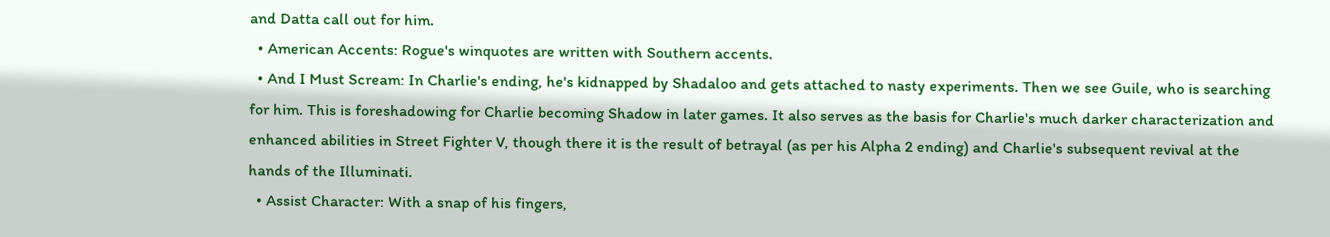and Datta call out for him.
  • American Accents: Rogue's winquotes are written with Southern accents.
  • And I Must Scream: In Charlie's ending, he's kidnapped by Shadaloo and gets attached to nasty experiments. Then we see Guile, who is searching for him. This is foreshadowing for Charlie becoming Shadow in later games. It also serves as the basis for Charlie's much darker characterization and enhanced abilities in Street Fighter V, though there it is the result of betrayal (as per his Alpha 2 ending) and Charlie's subsequent revival at the hands of the Illuminati.
  • Assist Character: With a snap of his fingers,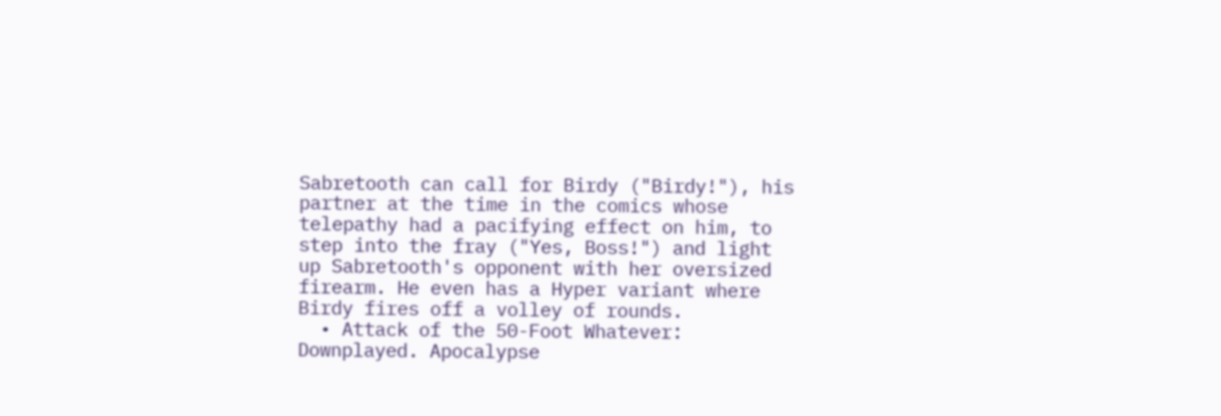Sabretooth can call for Birdy ("Birdy!"), his partner at the time in the comics whose telepathy had a pacifying effect on him, to step into the fray ("Yes, Boss!") and light up Sabretooth's opponent with her oversized firearm. He even has a Hyper variant where Birdy fires off a volley of rounds.
  • Attack of the 50-Foot Whatever: Downplayed. Apocalypse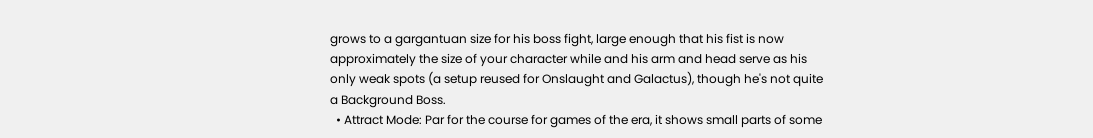grows to a gargantuan size for his boss fight, large enough that his fist is now approximately the size of your character while and his arm and head serve as his only weak spots (a setup reused for Onslaught and Galactus), though he's not quite a Background Boss.
  • Attract Mode: Par for the course for games of the era, it shows small parts of some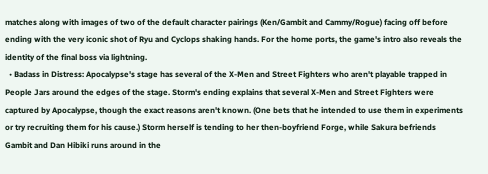matches along with images of two of the default character pairings (Ken/Gambit and Cammy/Rogue) facing off before ending with the very iconic shot of Ryu and Cyclops shaking hands. For the home ports, the game's intro also reveals the identity of the final boss via lightning.
  • Badass in Distress: Apocalypse's stage has several of the X-Men and Street Fighters who aren't playable trapped in People Jars around the edges of the stage. Storm's ending explains that several X-Men and Street Fighters were captured by Apocalypse, though the exact reasons aren't known. (One bets that he intended to use them in experiments or try recruiting them for his cause.) Storm herself is tending to her then-boyfriend Forge, while Sakura befriends Gambit and Dan Hibiki runs around in the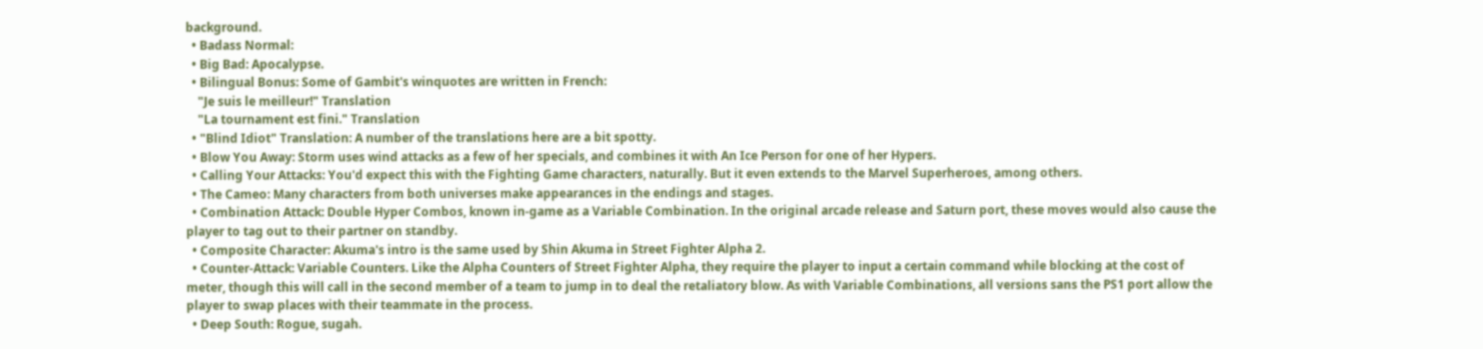background.
  • Badass Normal:
  • Big Bad: Apocalypse.
  • Bilingual Bonus: Some of Gambit's winquotes are written in French:
    "Je suis le meilleur!" Translation
    "La tournament est fini." Translation
  • "Blind Idiot" Translation: A number of the translations here are a bit spotty.
  • Blow You Away: Storm uses wind attacks as a few of her specials, and combines it with An Ice Person for one of her Hypers.
  • Calling Your Attacks: You'd expect this with the Fighting Game characters, naturally. But it even extends to the Marvel Superheroes, among others.
  • The Cameo: Many characters from both universes make appearances in the endings and stages.
  • Combination Attack: Double Hyper Combos, known in-game as a Variable Combination. In the original arcade release and Saturn port, these moves would also cause the player to tag out to their partner on standby.
  • Composite Character: Akuma's intro is the same used by Shin Akuma in Street Fighter Alpha 2.
  • Counter-Attack: Variable Counters. Like the Alpha Counters of Street Fighter Alpha, they require the player to input a certain command while blocking at the cost of meter, though this will call in the second member of a team to jump in to deal the retaliatory blow. As with Variable Combinations, all versions sans the PS1 port allow the player to swap places with their teammate in the process.
  • Deep South: Rogue, sugah.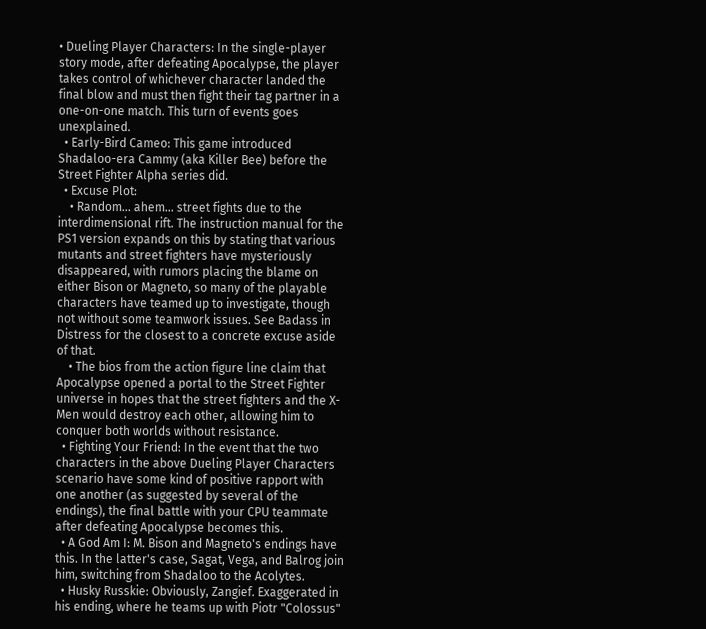• Dueling Player Characters: In the single-player story mode, after defeating Apocalypse, the player takes control of whichever character landed the final blow and must then fight their tag partner in a one-on-one match. This turn of events goes unexplained.
  • Early-Bird Cameo: This game introduced Shadaloo-era Cammy (aka Killer Bee) before the Street Fighter Alpha series did.
  • Excuse Plot:
    • Random... ahem... street fights due to the interdimensional rift. The instruction manual for the PS1 version expands on this by stating that various mutants and street fighters have mysteriously disappeared, with rumors placing the blame on either Bison or Magneto, so many of the playable characters have teamed up to investigate, though not without some teamwork issues. See Badass in Distress for the closest to a concrete excuse aside of that.
    • The bios from the action figure line claim that Apocalypse opened a portal to the Street Fighter universe in hopes that the street fighters and the X-Men would destroy each other, allowing him to conquer both worlds without resistance.
  • Fighting Your Friend: In the event that the two characters in the above Dueling Player Characters scenario have some kind of positive rapport with one another (as suggested by several of the endings), the final battle with your CPU teammate after defeating Apocalypse becomes this.
  • A God Am I: M. Bison and Magneto's endings have this. In the latter's case, Sagat, Vega, and Balrog join him, switching from Shadaloo to the Acolytes.
  • Husky Russkie: Obviously, Zangief. Exaggerated in his ending, where he teams up with Piotr "Colossus"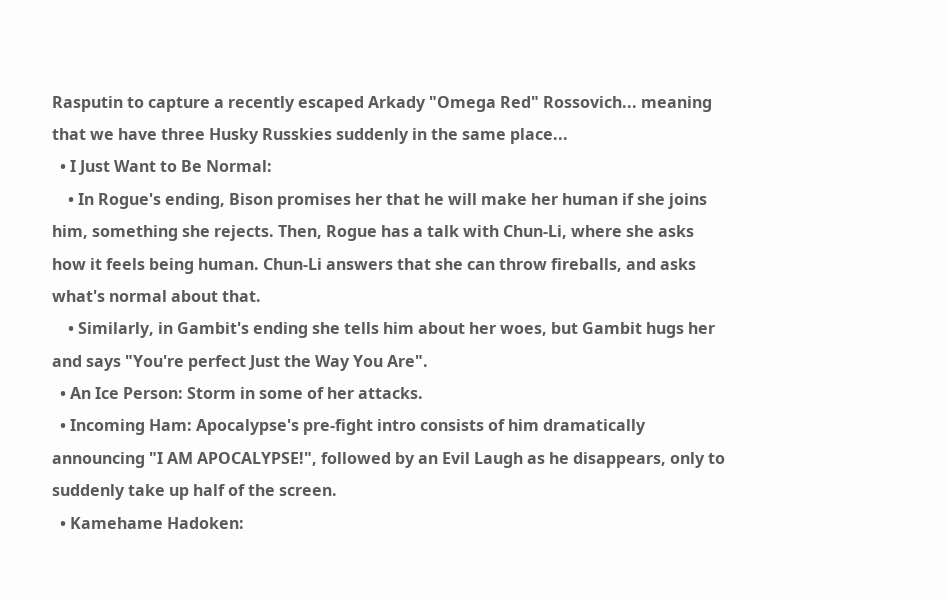Rasputin to capture a recently escaped Arkady "Omega Red" Rossovich... meaning that we have three Husky Russkies suddenly in the same place...
  • I Just Want to Be Normal:
    • In Rogue's ending, Bison promises her that he will make her human if she joins him, something she rejects. Then, Rogue has a talk with Chun-Li, where she asks how it feels being human. Chun-Li answers that she can throw fireballs, and asks what's normal about that.
    • Similarly, in Gambit's ending she tells him about her woes, but Gambit hugs her and says "You're perfect Just the Way You Are".
  • An Ice Person: Storm in some of her attacks.
  • Incoming Ham: Apocalypse's pre-fight intro consists of him dramatically announcing "I AM APOCALYPSE!", followed by an Evil Laugh as he disappears, only to suddenly take up half of the screen.
  • Kamehame Hadoken: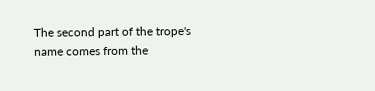The second part of the trope's name comes from the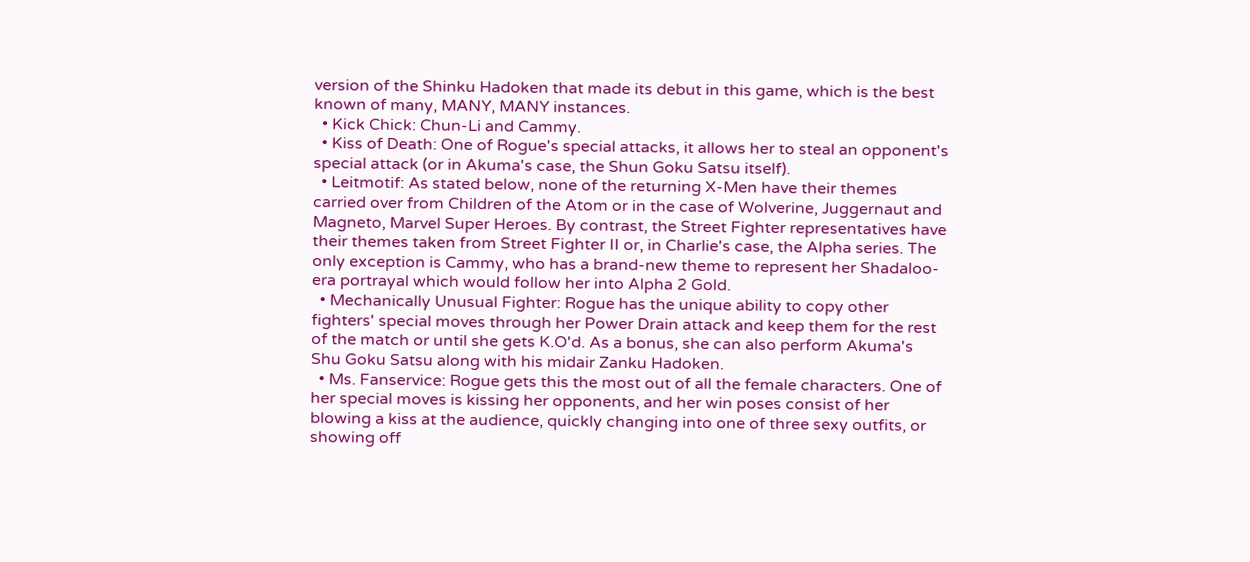version of the Shinku Hadoken that made its debut in this game, which is the best known of many, MANY, MANY instances.
  • Kick Chick: Chun-Li and Cammy.
  • Kiss of Death: One of Rogue's special attacks, it allows her to steal an opponent's special attack (or in Akuma's case, the Shun Goku Satsu itself).
  • Leitmotif: As stated below, none of the returning X-Men have their themes carried over from Children of the Atom or in the case of Wolverine, Juggernaut and Magneto, Marvel Super Heroes. By contrast, the Street Fighter representatives have their themes taken from Street Fighter II or, in Charlie's case, the Alpha series. The only exception is Cammy, who has a brand-new theme to represent her Shadaloo-era portrayal which would follow her into Alpha 2 Gold.
  • Mechanically Unusual Fighter: Rogue has the unique ability to copy other fighters' special moves through her Power Drain attack and keep them for the rest of the match or until she gets K.O'd. As a bonus, she can also perform Akuma's Shu Goku Satsu along with his midair Zanku Hadoken.
  • Ms. Fanservice: Rogue gets this the most out of all the female characters. One of her special moves is kissing her opponents, and her win poses consist of her blowing a kiss at the audience, quickly changing into one of three sexy outfits, or showing off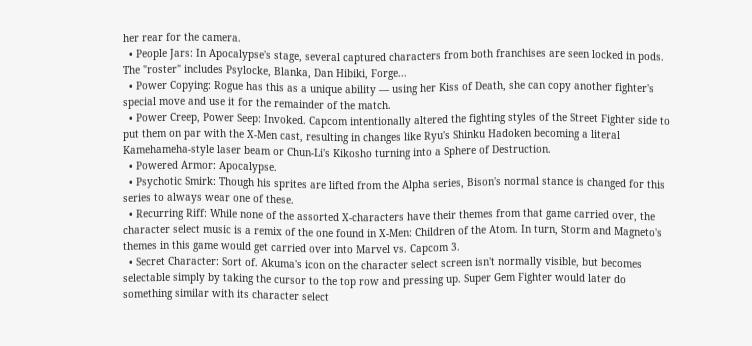her rear for the camera.
  • People Jars: In Apocalypse's stage, several captured characters from both franchises are seen locked in pods. The "roster" includes Psylocke, Blanka, Dan Hibiki, Forge...
  • Power Copying: Rogue has this as a unique ability — using her Kiss of Death, she can copy another fighter's special move and use it for the remainder of the match.
  • Power Creep, Power Seep: Invoked. Capcom intentionally altered the fighting styles of the Street Fighter side to put them on par with the X-Men cast, resulting in changes like Ryu's Shinku Hadoken becoming a literal Kamehameha-style laser beam or Chun-Li's Kikosho turning into a Sphere of Destruction.
  • Powered Armor: Apocalypse.
  • Psychotic Smirk: Though his sprites are lifted from the Alpha series, Bison's normal stance is changed for this series to always wear one of these.
  • Recurring Riff: While none of the assorted X-characters have their themes from that game carried over, the character select music is a remix of the one found in X-Men: Children of the Atom. In turn, Storm and Magneto's themes in this game would get carried over into Marvel vs. Capcom 3.
  • Secret Character: Sort of. Akuma's icon on the character select screen isn't normally visible, but becomes selectable simply by taking the cursor to the top row and pressing up. Super Gem Fighter would later do something similar with its character select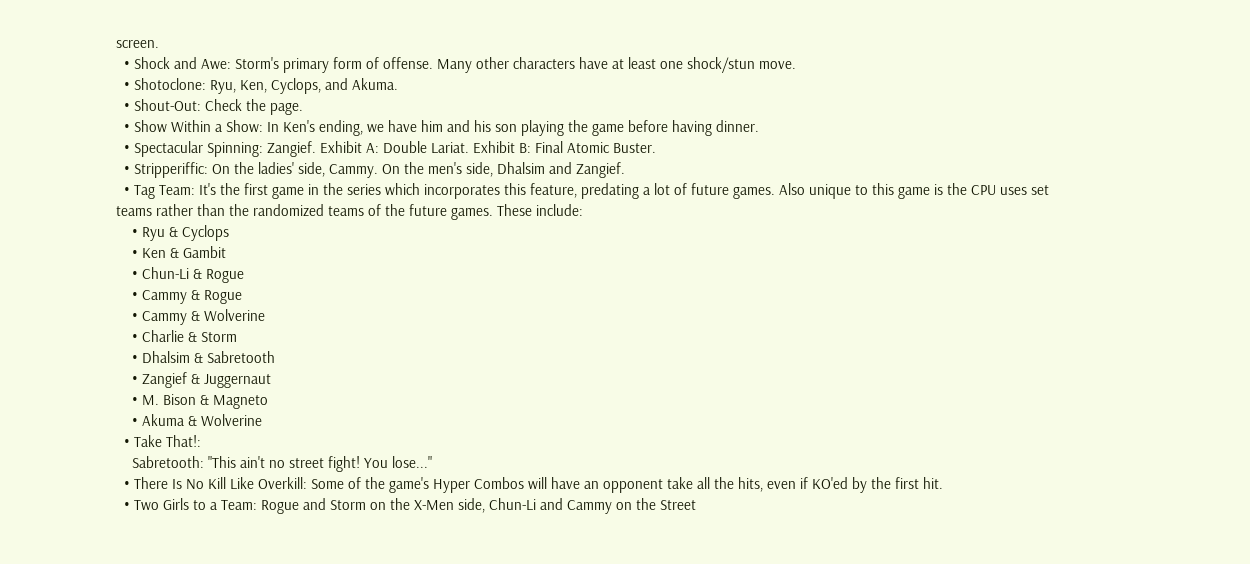screen.
  • Shock and Awe: Storm's primary form of offense. Many other characters have at least one shock/stun move.
  • Shotoclone: Ryu, Ken, Cyclops, and Akuma.
  • Shout-Out: Check the page.
  • Show Within a Show: In Ken's ending, we have him and his son playing the game before having dinner.
  • Spectacular Spinning: Zangief. Exhibit A: Double Lariat. Exhibit B: Final Atomic Buster.
  • Stripperiffic: On the ladies' side, Cammy. On the men's side, Dhalsim and Zangief.
  • Tag Team: It's the first game in the series which incorporates this feature, predating a lot of future games. Also unique to this game is the CPU uses set teams rather than the randomized teams of the future games. These include:
    • Ryu & Cyclops
    • Ken & Gambit
    • Chun-Li & Rogue
    • Cammy & Rogue
    • Cammy & Wolverine
    • Charlie & Storm
    • Dhalsim & Sabretooth
    • Zangief & Juggernaut
    • M. Bison & Magneto
    • Akuma & Wolverine
  • Take That!:
    Sabretooth: "This ain't no street fight! You lose..."
  • There Is No Kill Like Overkill: Some of the game's Hyper Combos will have an opponent take all the hits, even if KO'ed by the first hit.
  • Two Girls to a Team: Rogue and Storm on the X-Men side, Chun-Li and Cammy on the Street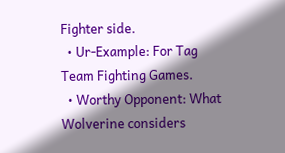Fighter side.
  • Ur-Example: For Tag Team Fighting Games.
  • Worthy Opponent: What Wolverine considers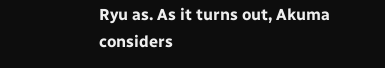Ryu as. As it turns out, Akuma considers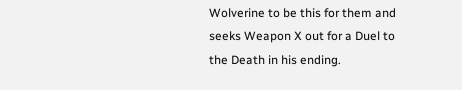Wolverine to be this for them and seeks Weapon X out for a Duel to the Death in his ending.